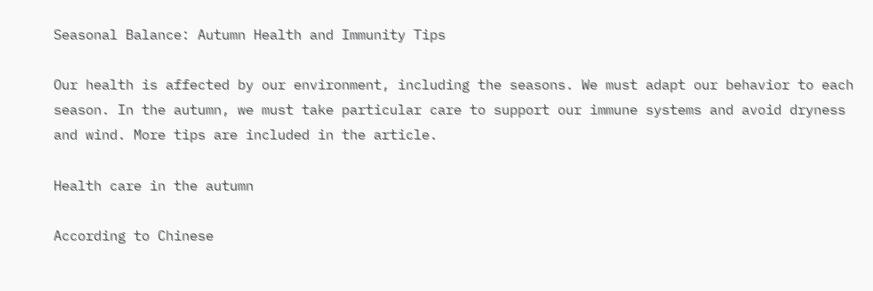Seasonal Balance: Autumn Health and Immunity Tips

Our health is affected by our environment, including the seasons. We must adapt our behavior to each season. In the autumn, we must take particular care to support our immune systems and avoid dryness and wind. More tips are included in the article.

Health care in the autumn

According to Chinese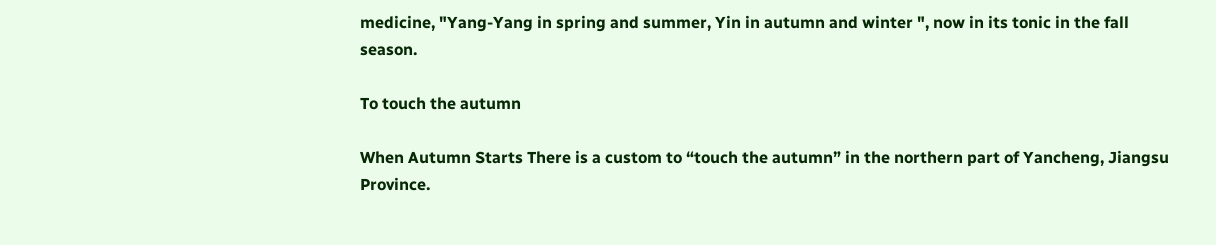medicine, "Yang-Yang in spring and summer, Yin in autumn and winter ", now in its tonic in the fall season.

To touch the autumn

When Autumn Starts There is a custom to “touch the autumn” in the northern part of Yancheng, Jiangsu Province.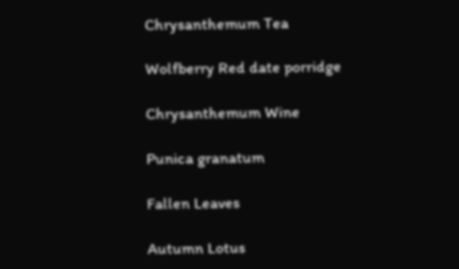Chrysanthemum Tea

Wolfberry Red date porridge

Chrysanthemum Wine

Punica granatum

Fallen Leaves

Autumn Lotus